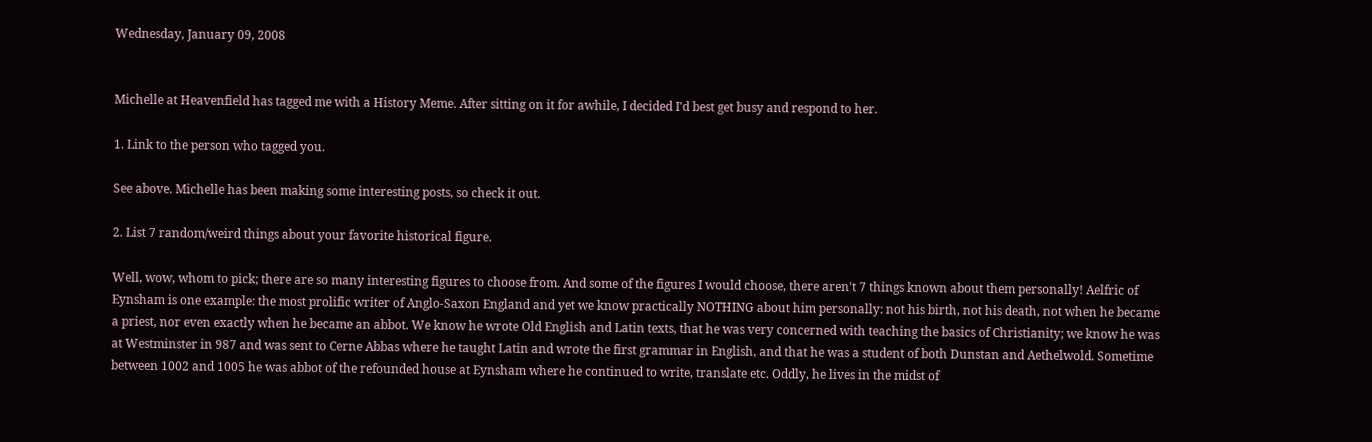Wednesday, January 09, 2008


Michelle at Heavenfield has tagged me with a History Meme. After sitting on it for awhile, I decided I'd best get busy and respond to her.

1. Link to the person who tagged you.

See above. Michelle has been making some interesting posts, so check it out.

2. List 7 random/weird things about your favorite historical figure.

Well, wow, whom to pick; there are so many interesting figures to choose from. And some of the figures I would choose, there aren't 7 things known about them personally! Aelfric of Eynsham is one example: the most prolific writer of Anglo-Saxon England and yet we know practically NOTHING about him personally: not his birth, not his death, not when he became a priest, nor even exactly when he became an abbot. We know he wrote Old English and Latin texts, that he was very concerned with teaching the basics of Christianity; we know he was at Westminster in 987 and was sent to Cerne Abbas where he taught Latin and wrote the first grammar in English, and that he was a student of both Dunstan and Aethelwold. Sometime between 1002 and 1005 he was abbot of the refounded house at Eynsham where he continued to write, translate etc. Oddly, he lives in the midst of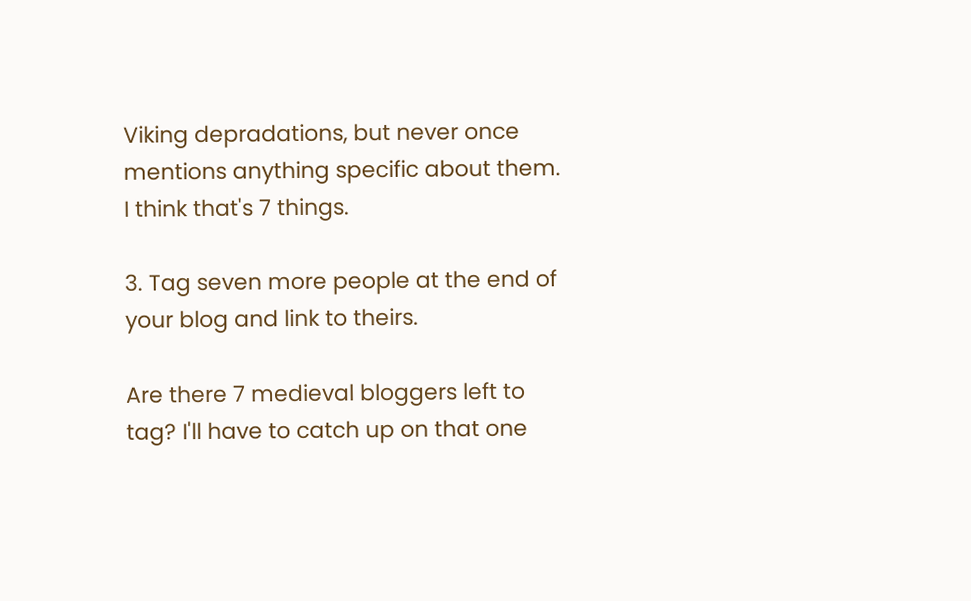Viking depradations, but never once mentions anything specific about them. I think that's 7 things.

3. Tag seven more people at the end of your blog and link to theirs.

Are there 7 medieval bloggers left to tag? I'll have to catch up on that one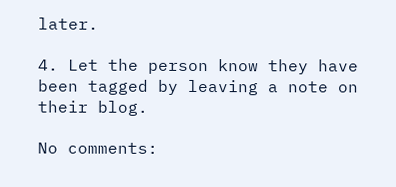later.

4. Let the person know they have been tagged by leaving a note on their blog.

No comments: